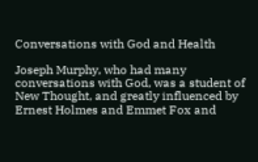Conversations with God and Health

Joseph Murphy, who had many conversations with God, was a student of New Thought, and greatly influenced by Ernest Holmes and Emmet Fox and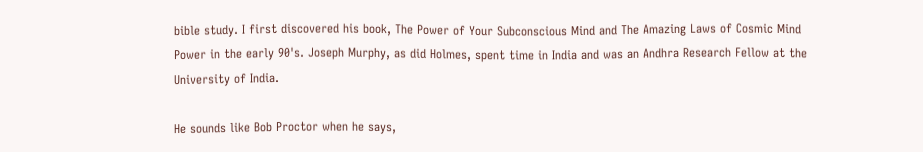bible study. I first discovered his book, The Power of Your Subconscious Mind and The Amazing Laws of Cosmic Mind Power in the early 90's. Joseph Murphy, as did Holmes, spent time in India and was an Andhra Research Fellow at the University of India.

He sounds like Bob Proctor when he says,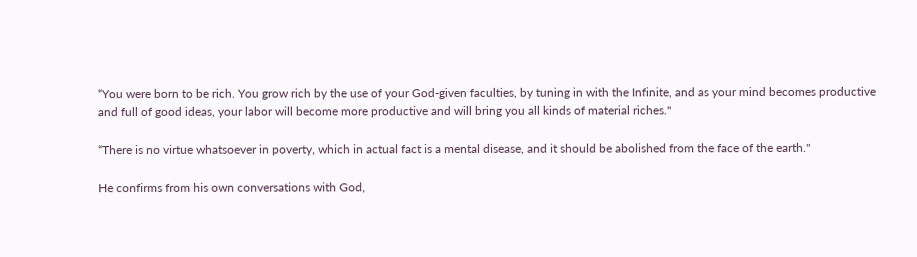“You were born to be rich. You grow rich by the use of your God-given faculties, by tuning in with the Infinite, and as your mind becomes productive and full of good ideas, your labor will become more productive and will bring you all kinds of material riches."

“There is no virtue whatsoever in poverty, which in actual fact is a mental disease, and it should be abolished from the face of the earth."

He confirms from his own conversations with God,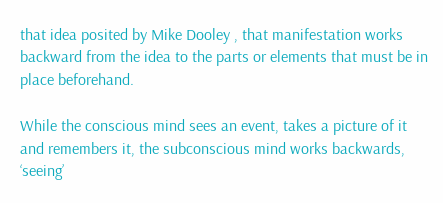that idea posited by Mike Dooley , that manifestation works backward from the idea to the parts or elements that must be in place beforehand.

While the conscious mind sees an event, takes a picture of it and remembers it, the subconscious mind works backwards, ‘seeing’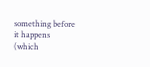something before it happens (which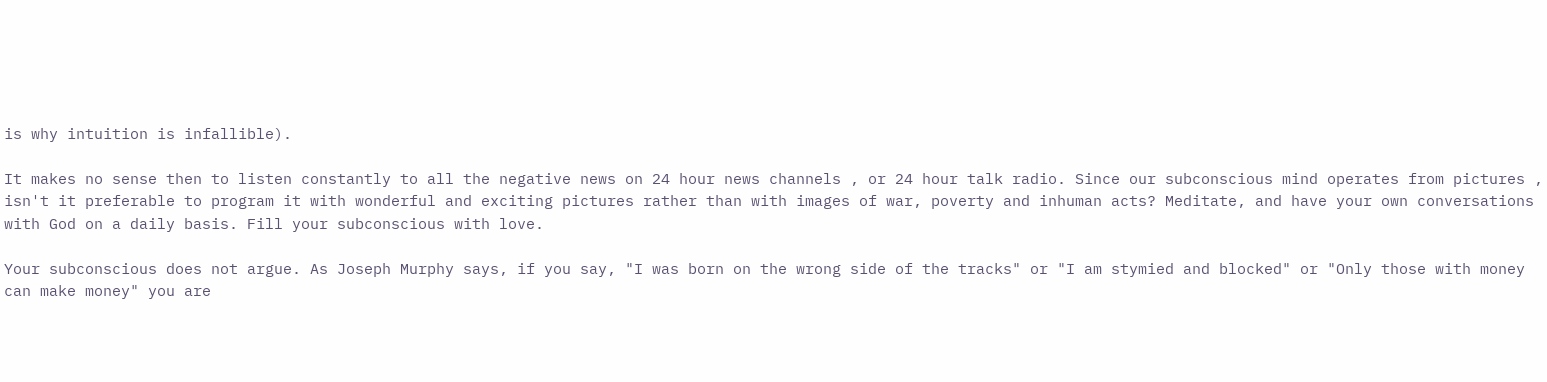is why intuition is infallible).

It makes no sense then to listen constantly to all the negative news on 24 hour news channels , or 24 hour talk radio. Since our subconscious mind operates from pictures , isn't it preferable to program it with wonderful and exciting pictures rather than with images of war, poverty and inhuman acts? Meditate, and have your own conversations with God on a daily basis. Fill your subconscious with love.

Your subconscious does not argue. As Joseph Murphy says, if you say, "I was born on the wrong side of the tracks" or "I am stymied and blocked" or "Only those with money can make money" you are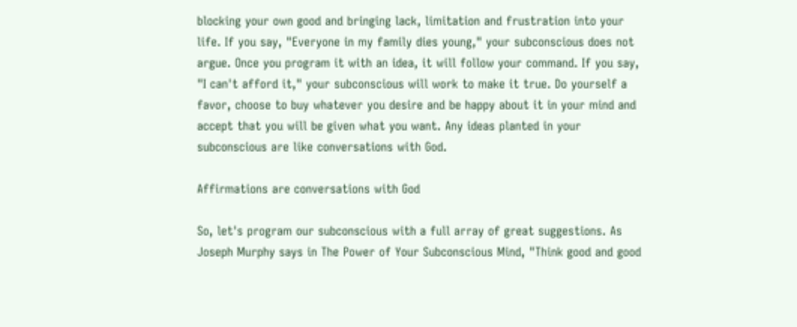blocking your own good and bringing lack, limitation and frustration into your life. If you say, "Everyone in my family dies young," your subconscious does not argue. Once you program it with an idea, it will follow your command. If you say, "I can't afford it," your subconscious will work to make it true. Do yourself a favor, choose to buy whatever you desire and be happy about it in your mind and accept that you will be given what you want. Any ideas planted in your subconscious are like conversations with God.

Affirmations are conversations with God

So, let's program our subconscious with a full array of great suggestions. As Joseph Murphy says in The Power of Your Subconscious Mind, "Think good and good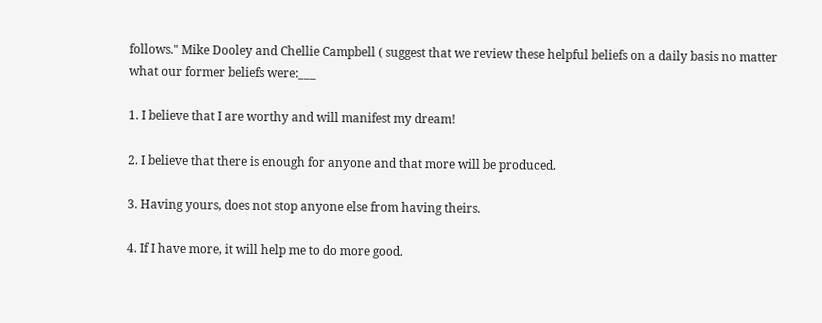follows." Mike Dooley and Chellie Campbell ( suggest that we review these helpful beliefs on a daily basis no matter what our former beliefs were:___

1. I believe that I are worthy and will manifest my dream!

2. I believe that there is enough for anyone and that more will be produced.

3. Having yours, does not stop anyone else from having theirs.

4. If I have more, it will help me to do more good.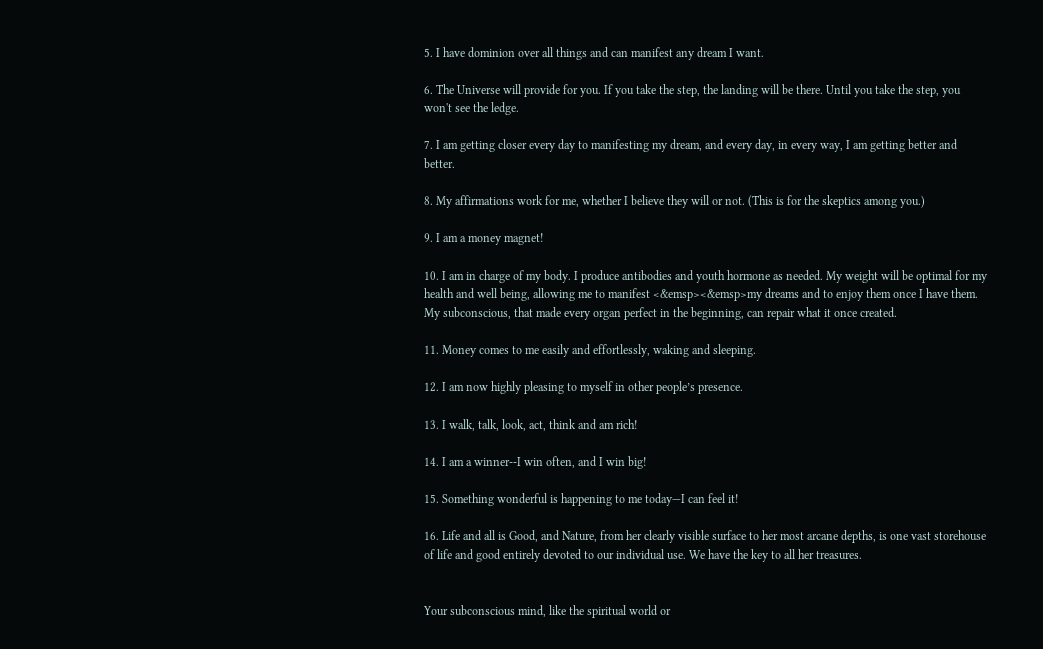5. I have dominion over all things and can manifest any dream I want.

6. The Universe will provide for you. If you take the step, the landing will be there. Until you take the step, you won't see the ledge.

7. I am getting closer every day to manifesting my dream, and every day, in every way, I am getting better and better.

8. My affirmations work for me, whether I believe they will or not. (This is for the skeptics among you.)

9. I am a money magnet!

10. I am in charge of my body. I produce antibodies and youth hormone as needed. My weight will be optimal for my health and well being, allowing me to manifest <&emsp><&emsp>my dreams and to enjoy them once I have them. My subconscious, that made every organ perfect in the beginning, can repair what it once created.

11. Money comes to me easily and effortlessly, waking and sleeping.

12. I am now highly pleasing to myself in other people’s presence.

13. I walk, talk, look, act, think and am rich!

14. I am a winner--I win often, and I win big!

15. Something wonderful is happening to me today—I can feel it!

16. Life and all is Good, and Nature, from her clearly visible surface to her most arcane depths, is one vast storehouse of life and good entirely devoted to our individual use. We have the key to all her treasures.


Your subconscious mind, like the spiritual world or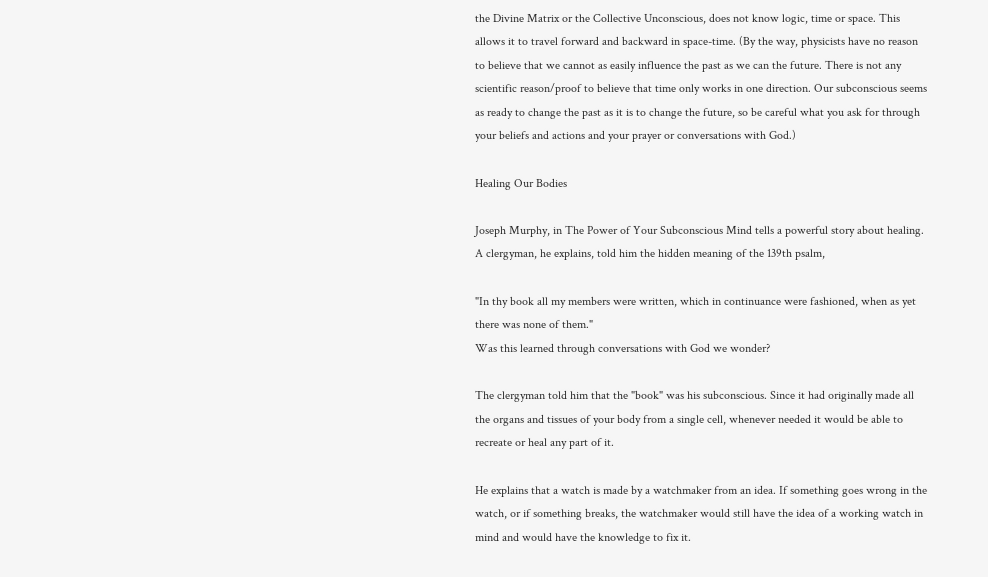the Divine Matrix or the Collective Unconscious, does not know logic, time or space. This allows it to travel forward and backward in space-time. (By the way, physicists have no reason to believe that we cannot as easily influence the past as we can the future. There is not any scientific reason/proof to believe that time only works in one direction. Our subconscious seems as ready to change the past as it is to change the future, so be careful what you ask for through your beliefs and actions and your prayer or conversations with God.)

Healing Our Bodies

Joseph Murphy, in The Power of Your Subconscious Mind tells a powerful story about healing. A clergyman, he explains, told him the hidden meaning of the 139th psalm,

"In thy book all my members were written, which in continuance were fashioned, when as yet there was none of them."
Was this learned through conversations with God we wonder?

The clergyman told him that the "book" was his subconscious. Since it had originally made all the organs and tissues of your body from a single cell, whenever needed it would be able to recreate or heal any part of it.

He explains that a watch is made by a watchmaker from an idea. If something goes wrong in the watch, or if something breaks, the watchmaker would still have the idea of a working watch in mind and would have the knowledge to fix it.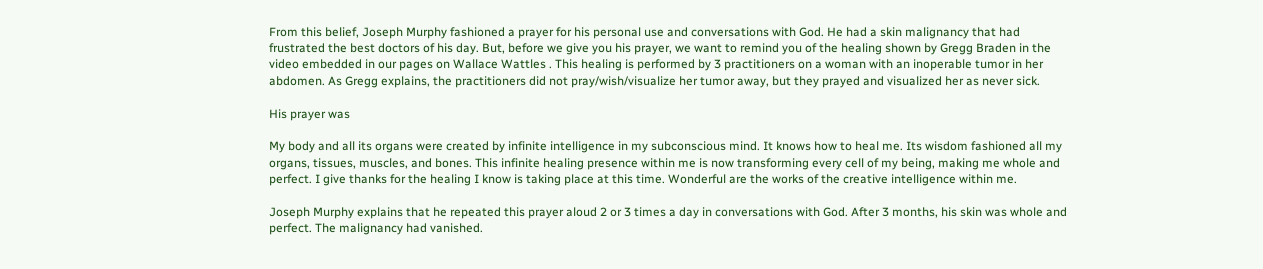From this belief, Joseph Murphy fashioned a prayer for his personal use and conversations with God. He had a skin malignancy that had frustrated the best doctors of his day. But, before we give you his prayer, we want to remind you of the healing shown by Gregg Braden in the video embedded in our pages on Wallace Wattles . This healing is performed by 3 practitioners on a woman with an inoperable tumor in her abdomen. As Gregg explains, the practitioners did not pray/wish/visualize her tumor away, but they prayed and visualized her as never sick.

His prayer was

My body and all its organs were created by infinite intelligence in my subconscious mind. It knows how to heal me. Its wisdom fashioned all my organs, tissues, muscles, and bones. This infinite healing presence within me is now transforming every cell of my being, making me whole and perfect. I give thanks for the healing I know is taking place at this time. Wonderful are the works of the creative intelligence within me.

Joseph Murphy explains that he repeated this prayer aloud 2 or 3 times a day in conversations with God. After 3 months, his skin was whole and perfect. The malignancy had vanished.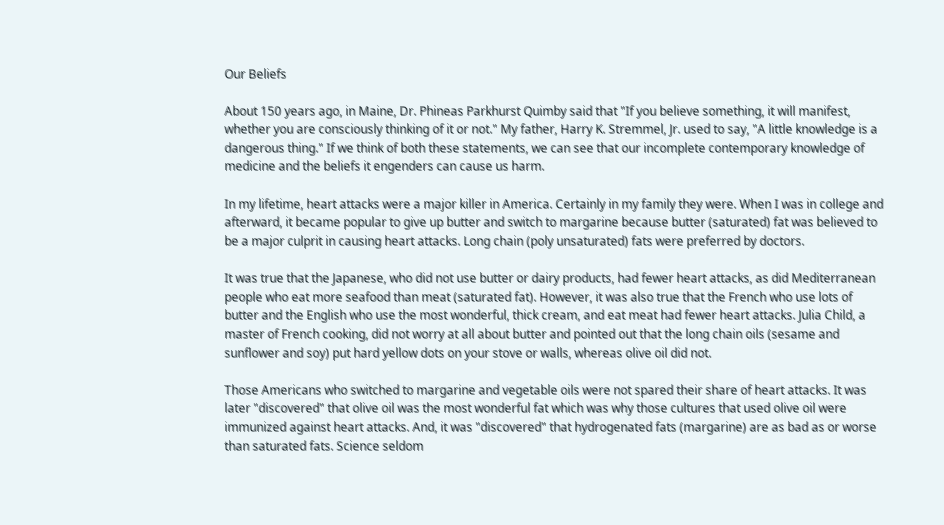Our Beliefs

About 150 years ago, in Maine, Dr. Phineas Parkhurst Quimby said that "If you believe something, it will manifest, whether you are consciously thinking of it or not." My father, Harry K. Stremmel, Jr. used to say, "A little knowledge is a dangerous thing." If we think of both these statements, we can see that our incomplete contemporary knowledge of medicine and the beliefs it engenders can cause us harm.

In my lifetime, heart attacks were a major killer in America. Certainly in my family they were. When I was in college and afterward, it became popular to give up butter and switch to margarine because butter (saturated) fat was believed to be a major culprit in causing heart attacks. Long chain (poly unsaturated) fats were preferred by doctors.

It was true that the Japanese, who did not use butter or dairy products, had fewer heart attacks, as did Mediterranean people who eat more seafood than meat (saturated fat). However, it was also true that the French who use lots of butter and the English who use the most wonderful, thick cream, and eat meat had fewer heart attacks. Julia Child, a master of French cooking, did not worry at all about butter and pointed out that the long chain oils (sesame and sunflower and soy) put hard yellow dots on your stove or walls, whereas olive oil did not.

Those Americans who switched to margarine and vegetable oils were not spared their share of heart attacks. It was later "discovered" that olive oil was the most wonderful fat which was why those cultures that used olive oil were immunized against heart attacks. And, it was "discovered" that hydrogenated fats (margarine) are as bad as or worse than saturated fats. Science seldom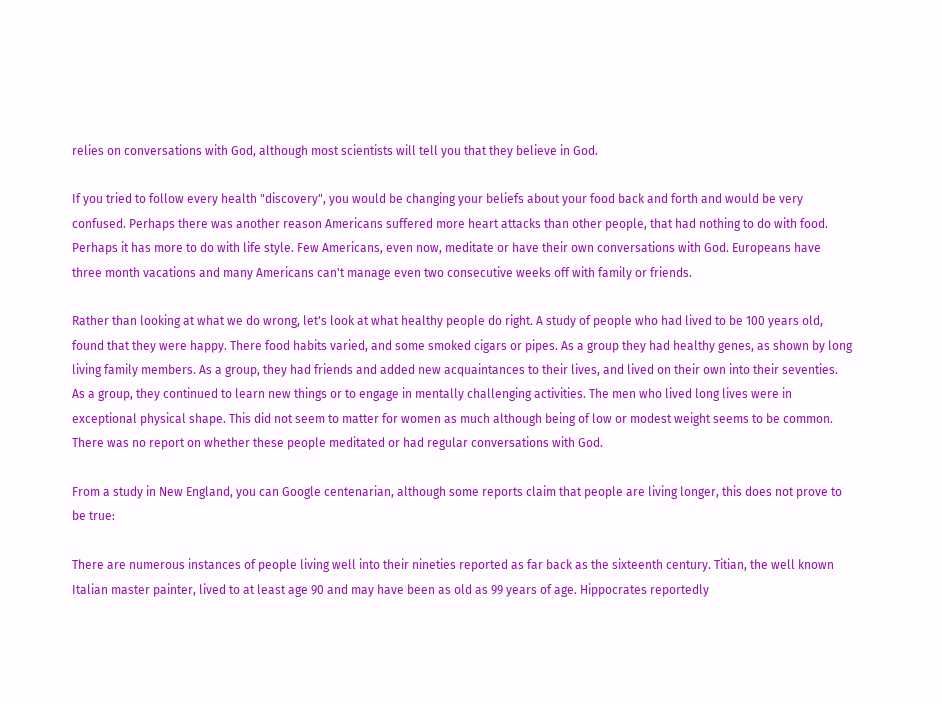relies on conversations with God, although most scientists will tell you that they believe in God.

If you tried to follow every health "discovery", you would be changing your beliefs about your food back and forth and would be very confused. Perhaps there was another reason Americans suffered more heart attacks than other people, that had nothing to do with food. Perhaps it has more to do with life style. Few Americans, even now, meditate or have their own conversations with God. Europeans have three month vacations and many Americans can't manage even two consecutive weeks off with family or friends.

Rather than looking at what we do wrong, let's look at what healthy people do right. A study of people who had lived to be 100 years old, found that they were happy. There food habits varied, and some smoked cigars or pipes. As a group they had healthy genes, as shown by long living family members. As a group, they had friends and added new acquaintances to their lives, and lived on their own into their seventies. As a group, they continued to learn new things or to engage in mentally challenging activities. The men who lived long lives were in exceptional physical shape. This did not seem to matter for women as much although being of low or modest weight seems to be common. There was no report on whether these people meditated or had regular conversations with God.

From a study in New England, you can Google centenarian, although some reports claim that people are living longer, this does not prove to be true:

There are numerous instances of people living well into their nineties reported as far back as the sixteenth century. Titian, the well known Italian master painter, lived to at least age 90 and may have been as old as 99 years of age. Hippocrates reportedly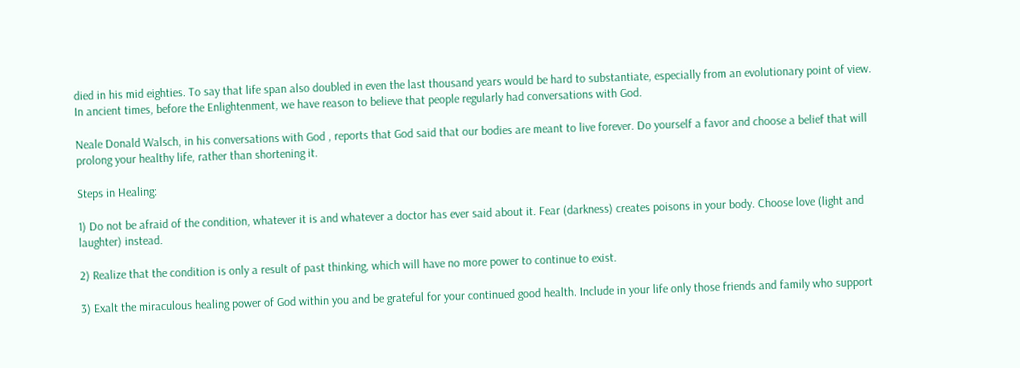died in his mid eighties. To say that life span also doubled in even the last thousand years would be hard to substantiate, especially from an evolutionary point of view.
In ancient times, before the Enlightenment, we have reason to believe that people regularly had conversations with God.

Neale Donald Walsch, in his conversations with God , reports that God said that our bodies are meant to live forever. Do yourself a favor and choose a belief that will prolong your healthy life, rather than shortening it.

Steps in Healing:

1) Do not be afraid of the condition, whatever it is and whatever a doctor has ever said about it. Fear (darkness) creates poisons in your body. Choose love (light and laughter) instead.

2) Realize that the condition is only a result of past thinking, which will have no more power to continue to exist.

3) Exalt the miraculous healing power of God within you and be grateful for your continued good health. Include in your life only those friends and family who support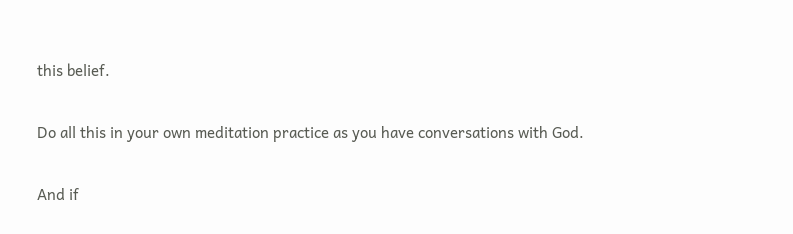this belief.

Do all this in your own meditation practice as you have conversations with God.

And if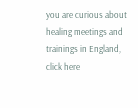you are curious about healing meetings and trainings in England, click here